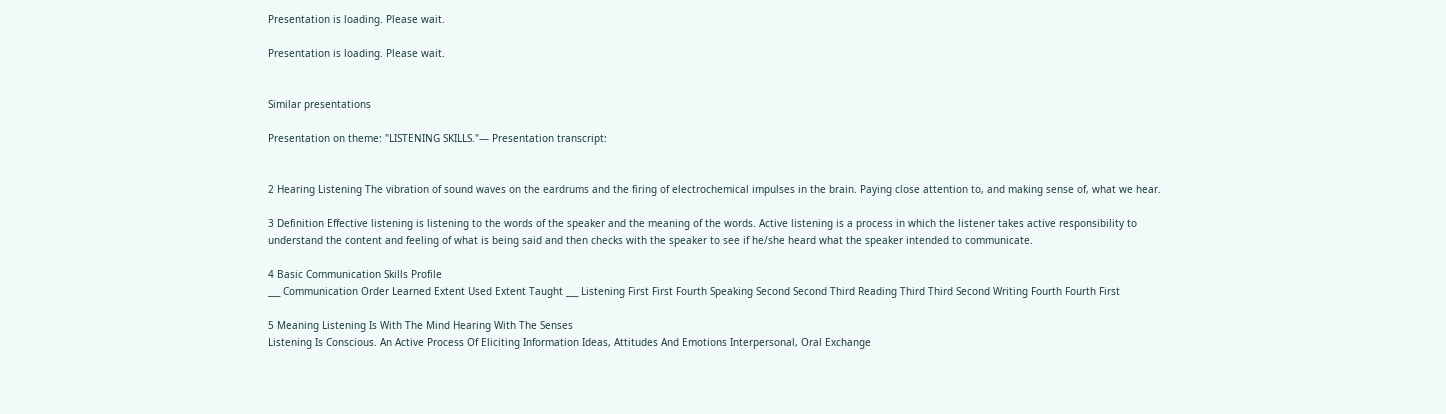Presentation is loading. Please wait.

Presentation is loading. Please wait.


Similar presentations

Presentation on theme: "LISTENING SKILLS."— Presentation transcript:


2 Hearing Listening The vibration of sound waves on the eardrums and the firing of electrochemical impulses in the brain. Paying close attention to, and making sense of, what we hear.

3 Definition Effective listening is listening to the words of the speaker and the meaning of the words. Active listening is a process in which the listener takes active responsibility to understand the content and feeling of what is being said and then checks with the speaker to see if he/she heard what the speaker intended to communicate.

4 Basic Communication Skills Profile
___ Communication Order Learned Extent Used Extent Taught ___ Listening First First Fourth Speaking Second Second Third Reading Third Third Second Writing Fourth Fourth First

5 Meaning Listening Is With The Mind Hearing With The Senses
Listening Is Conscious. An Active Process Of Eliciting Information Ideas, Attitudes And Emotions Interpersonal, Oral Exchange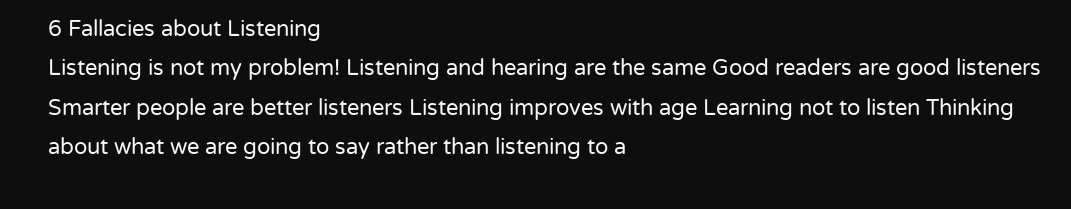6 Fallacies about Listening
Listening is not my problem! Listening and hearing are the same Good readers are good listeners Smarter people are better listeners Listening improves with age Learning not to listen Thinking about what we are going to say rather than listening to a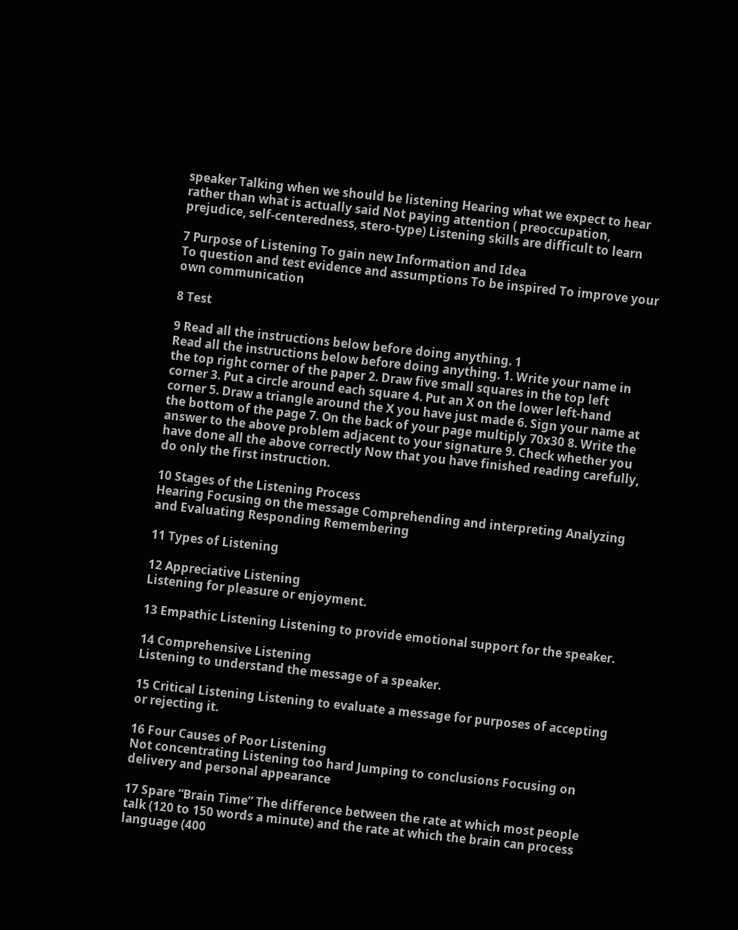speaker Talking when we should be listening Hearing what we expect to hear rather than what is actually said Not paying attention ( preoccupation, prejudice, self-centeredness, stero-type) Listening skills are difficult to learn

7 Purpose of Listening To gain new Information and Idea
To question and test evidence and assumptions To be inspired To improve your own communication

8 Test

9 Read all the instructions below before doing anything. 1
Read all the instructions below before doing anything. 1. Write your name in the top right corner of the paper 2. Draw five small squares in the top left corner 3. Put a circle around each square 4. Put an X on the lower left-hand corner 5. Draw a triangle around the X you have just made 6. Sign your name at the bottom of the page 7. On the back of your page multiply 70x30 8. Write the answer to the above problem adjacent to your signature 9. Check whether you have done all the above correctly Now that you have finished reading carefully, do only the first instruction.

10 Stages of the Listening Process
Hearing Focusing on the message Comprehending and interpreting Analyzing and Evaluating Responding Remembering

11 Types of Listening

12 Appreciative Listening
Listening for pleasure or enjoyment.

13 Empathic Listening Listening to provide emotional support for the speaker.

14 Comprehensive Listening
Listening to understand the message of a speaker.

15 Critical Listening Listening to evaluate a message for purposes of accepting or rejecting it.

16 Four Causes of Poor Listening
Not concentrating Listening too hard Jumping to conclusions Focusing on delivery and personal appearance

17 Spare “Brain Time” The difference between the rate at which most people talk (120 to 150 words a minute) and the rate at which the brain can process language (400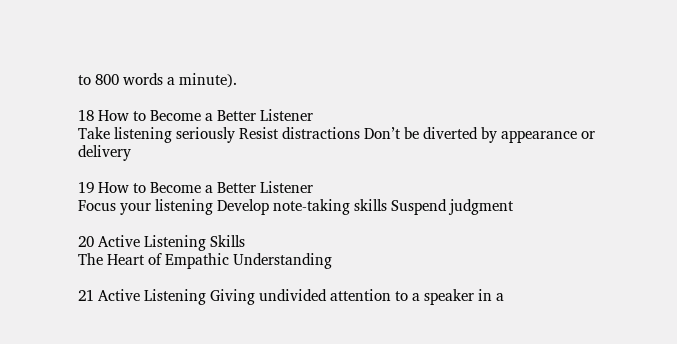to 800 words a minute).

18 How to Become a Better Listener
Take listening seriously Resist distractions Don’t be diverted by appearance or delivery

19 How to Become a Better Listener
Focus your listening Develop note-taking skills Suspend judgment

20 Active Listening Skills
The Heart of Empathic Understanding

21 Active Listening Giving undivided attention to a speaker in a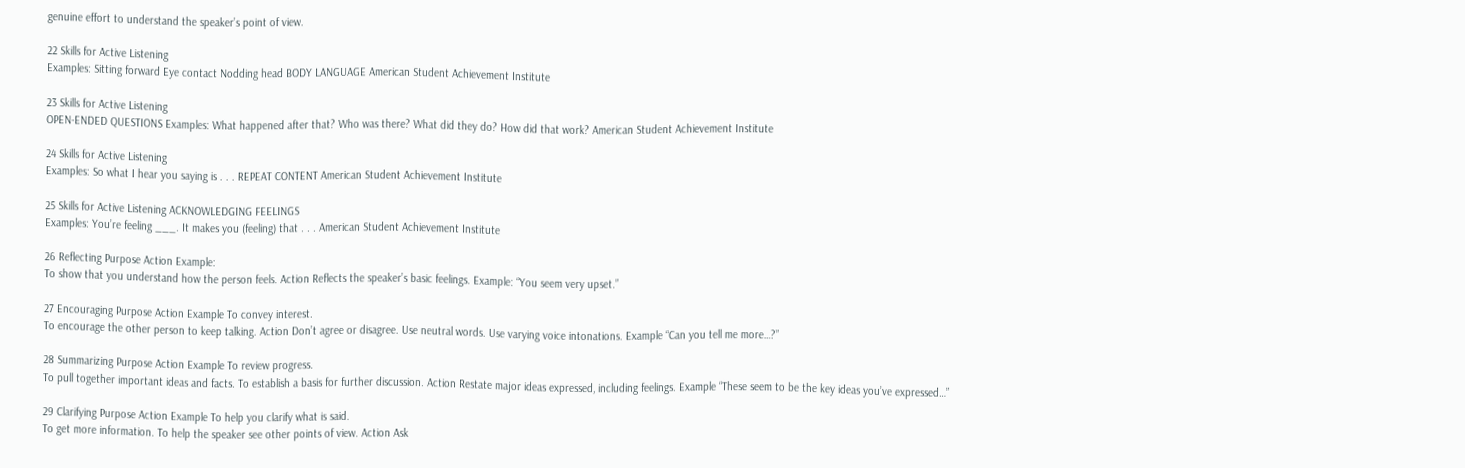genuine effort to understand the speaker’s point of view.

22 Skills for Active Listening
Examples: Sitting forward Eye contact Nodding head BODY LANGUAGE American Student Achievement Institute

23 Skills for Active Listening
OPEN-ENDED QUESTIONS Examples: What happened after that? Who was there? What did they do? How did that work? American Student Achievement Institute

24 Skills for Active Listening
Examples: So what I hear you saying is . . . REPEAT CONTENT American Student Achievement Institute

25 Skills for Active Listening ACKNOWLEDGING FEELINGS
Examples: You’re feeling ___. It makes you (feeling) that . . . American Student Achievement Institute

26 Reflecting Purpose Action Example:
To show that you understand how the person feels. Action Reflects the speaker’s basic feelings. Example: “You seem very upset.”

27 Encouraging Purpose Action Example To convey interest.
To encourage the other person to keep talking. Action Don’t agree or disagree. Use neutral words. Use varying voice intonations. Example “Can you tell me more…?”

28 Summarizing Purpose Action Example To review progress.
To pull together important ideas and facts. To establish a basis for further discussion. Action Restate major ideas expressed, including feelings. Example “These seem to be the key ideas you’ve expressed…”

29 Clarifying Purpose Action Example To help you clarify what is said.
To get more information. To help the speaker see other points of view. Action Ask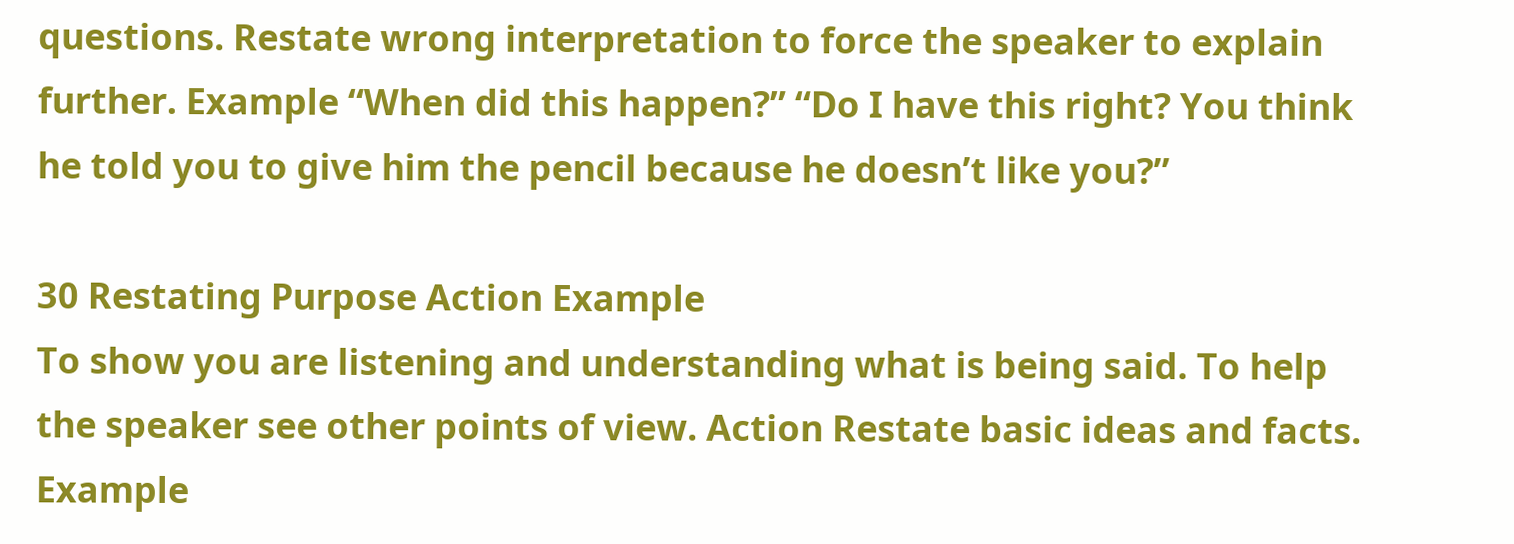questions. Restate wrong interpretation to force the speaker to explain further. Example “When did this happen?” “Do I have this right? You think he told you to give him the pencil because he doesn’t like you?”

30 Restating Purpose Action Example
To show you are listening and understanding what is being said. To help the speaker see other points of view. Action Restate basic ideas and facts. Example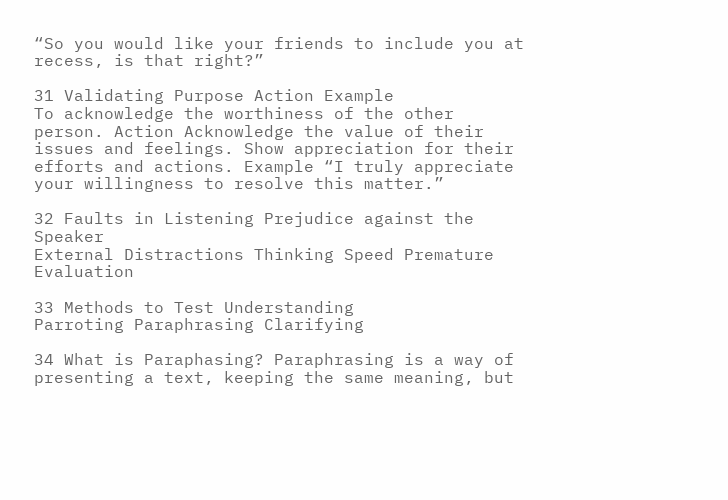“So you would like your friends to include you at recess, is that right?”

31 Validating Purpose Action Example
To acknowledge the worthiness of the other person. Action Acknowledge the value of their issues and feelings. Show appreciation for their efforts and actions. Example “I truly appreciate your willingness to resolve this matter.”

32 Faults in Listening Prejudice against the Speaker
External Distractions Thinking Speed Premature Evaluation

33 Methods to Test Understanding
Parroting Paraphrasing Clarifying

34 What is Paraphasing? Paraphrasing is a way of presenting a text, keeping the same meaning, but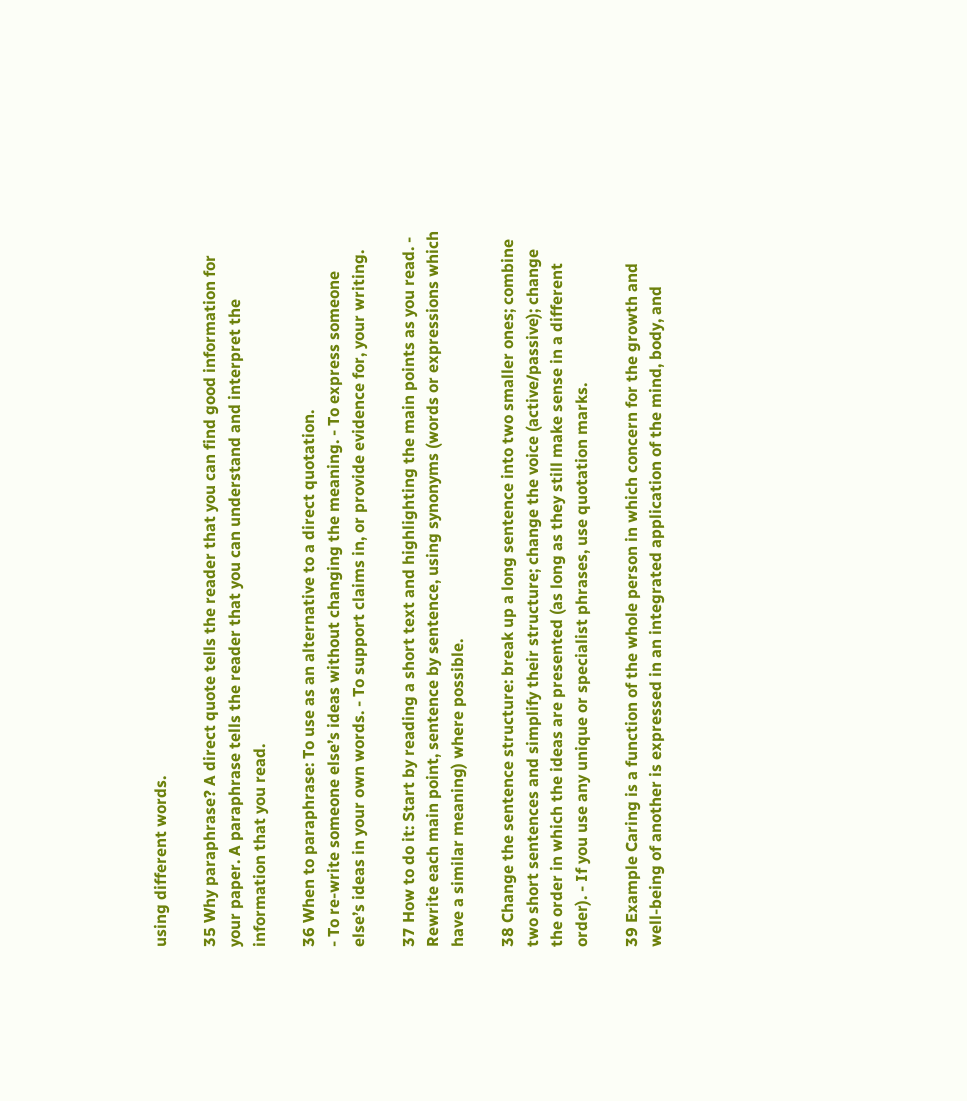using different words.

35 Why paraphrase? A direct quote tells the reader that you can find good information for your paper. A paraphrase tells the reader that you can understand and interpret the information that you read.

36 When to paraphrase: To use as an alternative to a direct quotation.
- To re-write someone else’s ideas without changing the meaning. - To express someone else’s ideas in your own words. - To support claims in, or provide evidence for, your writing.

37 How to do it: Start by reading a short text and highlighting the main points as you read. - Rewrite each main point, sentence by sentence, using synonyms (words or expressions which have a similar meaning) where possible.

38 Change the sentence structure: break up a long sentence into two smaller ones; combine two short sentences and simplify their structure; change the voice (active/passive); change the order in which the ideas are presented (as long as they still make sense in a different order). - If you use any unique or specialist phrases, use quotation marks.

39 Example Caring is a function of the whole person in which concern for the growth and well-being of another is expressed in an integrated application of the mind, body, and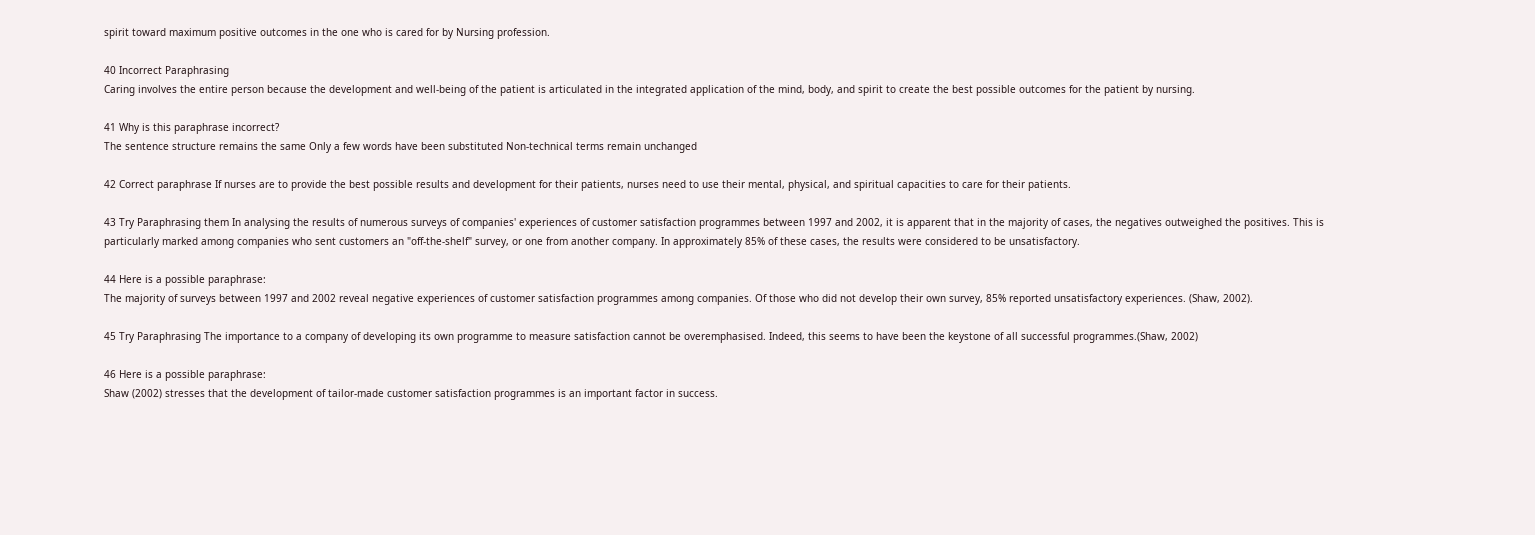spirit toward maximum positive outcomes in the one who is cared for by Nursing profession.

40 Incorrect Paraphrasing
Caring involves the entire person because the development and well-being of the patient is articulated in the integrated application of the mind, body, and spirit to create the best possible outcomes for the patient by nursing.

41 Why is this paraphrase incorrect?
The sentence structure remains the same Only a few words have been substituted Non-technical terms remain unchanged

42 Correct paraphrase If nurses are to provide the best possible results and development for their patients, nurses need to use their mental, physical, and spiritual capacities to care for their patients.

43 Try Paraphrasing them In analysing the results of numerous surveys of companies' experiences of customer satisfaction programmes between 1997 and 2002, it is apparent that in the majority of cases, the negatives outweighed the positives. This is particularly marked among companies who sent customers an "off-the-shelf" survey, or one from another company. In approximately 85% of these cases, the results were considered to be unsatisfactory.

44 Here is a possible paraphrase:
The majority of surveys between 1997 and 2002 reveal negative experiences of customer satisfaction programmes among companies. Of those who did not develop their own survey, 85% reported unsatisfactory experiences. (Shaw, 2002).

45 Try Paraphrasing The importance to a company of developing its own programme to measure satisfaction cannot be overemphasised. Indeed, this seems to have been the keystone of all successful programmes.(Shaw, 2002)

46 Here is a possible paraphrase:
Shaw (2002) stresses that the development of tailor-made customer satisfaction programmes is an important factor in success.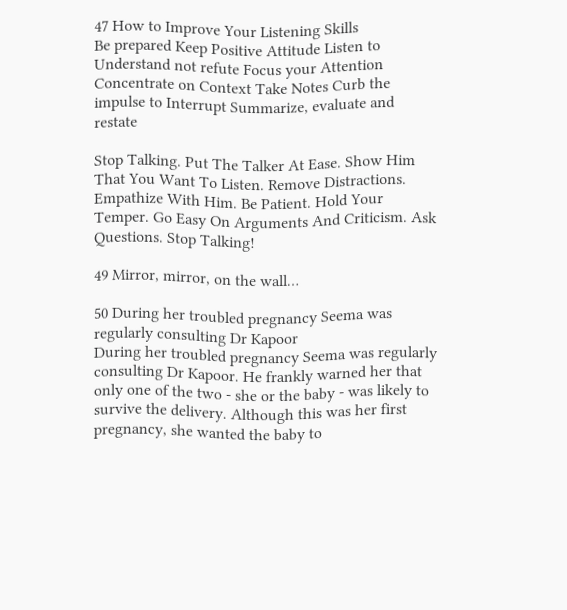47 How to Improve Your Listening Skills
Be prepared Keep Positive Attitude Listen to Understand not refute Focus your Attention Concentrate on Context Take Notes Curb the impulse to Interrupt Summarize, evaluate and restate

Stop Talking. Put The Talker At Ease. Show Him That You Want To Listen. Remove Distractions. Empathize With Him. Be Patient. Hold Your Temper. Go Easy On Arguments And Criticism. Ask Questions. Stop Talking!

49 Mirror, mirror, on the wall…

50 During her troubled pregnancy Seema was regularly consulting Dr Kapoor
During her troubled pregnancy Seema was regularly consulting Dr Kapoor. He frankly warned her that only one of the two - she or the baby - was likely to survive the delivery. Although this was her first pregnancy, she wanted the baby to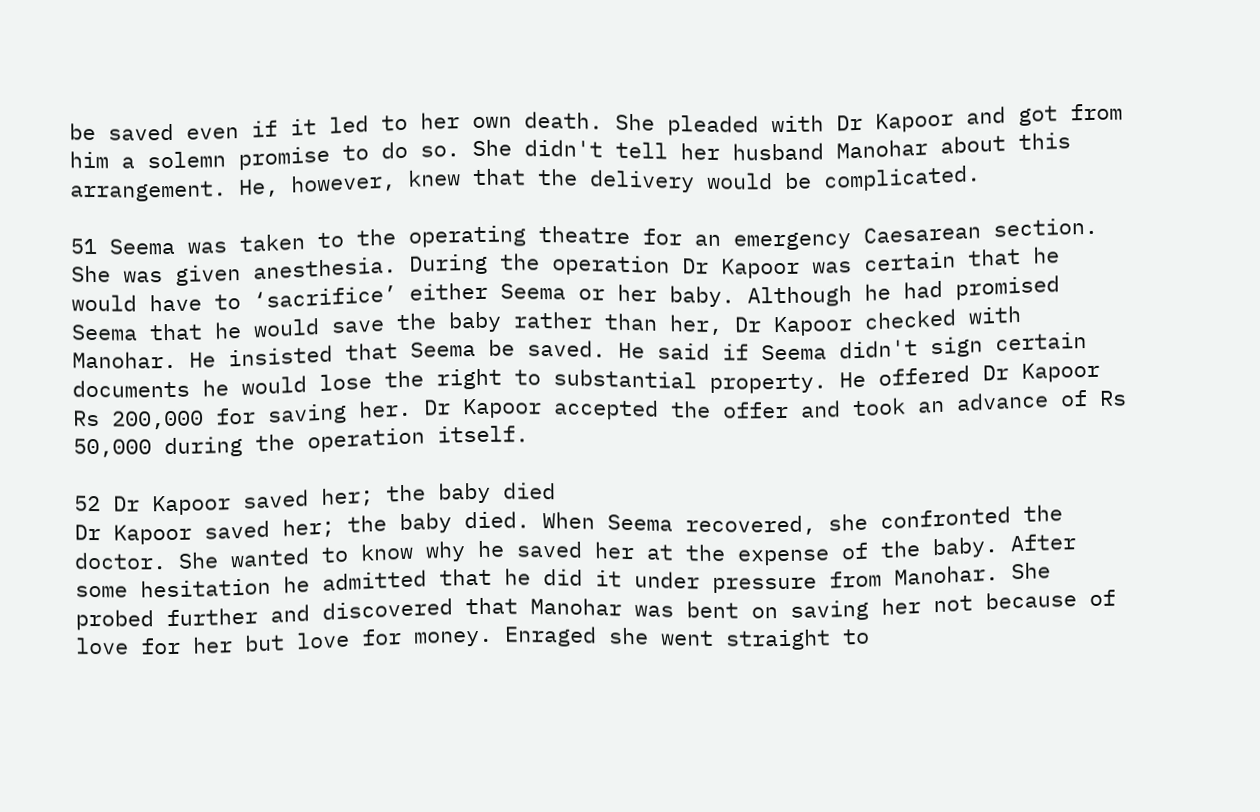be saved even if it led to her own death. She pleaded with Dr Kapoor and got from him a solemn promise to do so. She didn't tell her husband Manohar about this arrangement. He, however, knew that the delivery would be complicated.

51 Seema was taken to the operating theatre for an emergency Caesarean section. She was given anesthesia. During the operation Dr Kapoor was certain that he would have to ‘sacrifice’ either Seema or her baby. Although he had promised Seema that he would save the baby rather than her, Dr Kapoor checked with Manohar. He insisted that Seema be saved. He said if Seema didn't sign certain documents he would lose the right to substantial property. He offered Dr Kapoor Rs 200,000 for saving her. Dr Kapoor accepted the offer and took an advance of Rs 50,000 during the operation itself.

52 Dr Kapoor saved her; the baby died
Dr Kapoor saved her; the baby died. When Seema recovered, she confronted the doctor. She wanted to know why he saved her at the expense of the baby. After some hesitation he admitted that he did it under pressure from Manohar. She probed further and discovered that Manohar was bent on saving her not because of love for her but love for money. Enraged she went straight to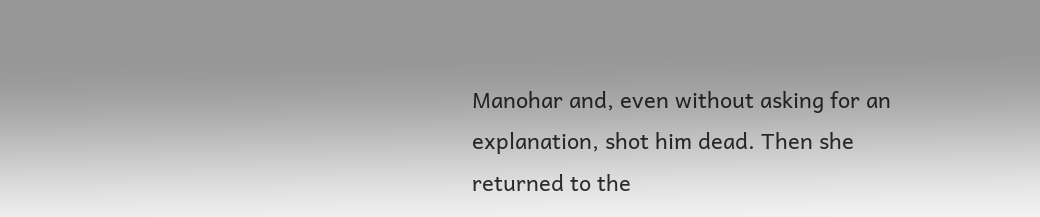Manohar and, even without asking for an explanation, shot him dead. Then she returned to the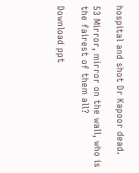hospital and shot Dr Kapoor dead.

53 Mirror, mirror on the wall, who is the fairest of them all?

Download ppt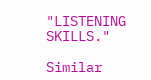"LISTENING SKILLS."

Similar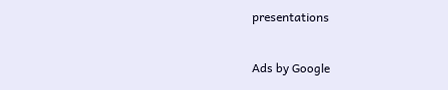presentations

Ads by Google